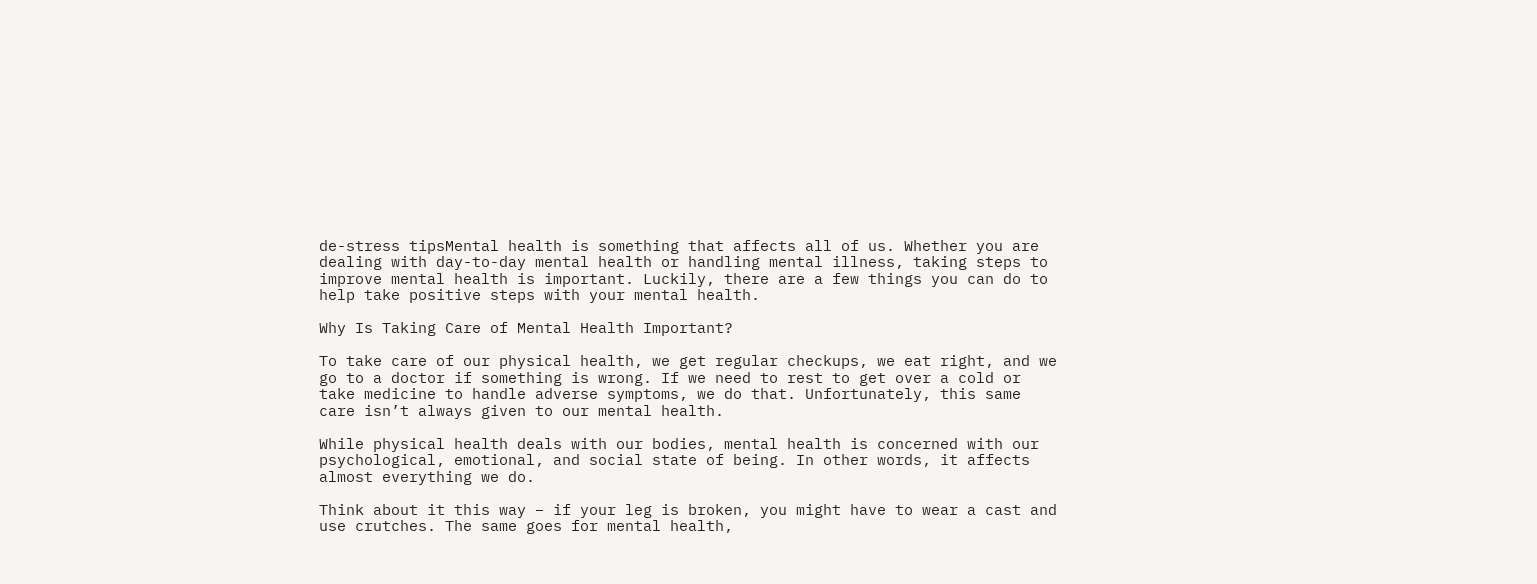de-stress tipsMental health is something that affects all of us. Whether you are dealing with day-to-day mental health or handling mental illness, taking steps to improve mental health is important. Luckily, there are a few things you can do to help take positive steps with your mental health.

Why Is Taking Care of Mental Health Important?

To take care of our physical health, we get regular checkups, we eat right, and we go to a doctor if something is wrong. If we need to rest to get over a cold or take medicine to handle adverse symptoms, we do that. Unfortunately, this same care isn’t always given to our mental health.

While physical health deals with our bodies, mental health is concerned with our psychological, emotional, and social state of being. In other words, it affects almost everything we do.

Think about it this way – if your leg is broken, you might have to wear a cast and use crutches. The same goes for mental health,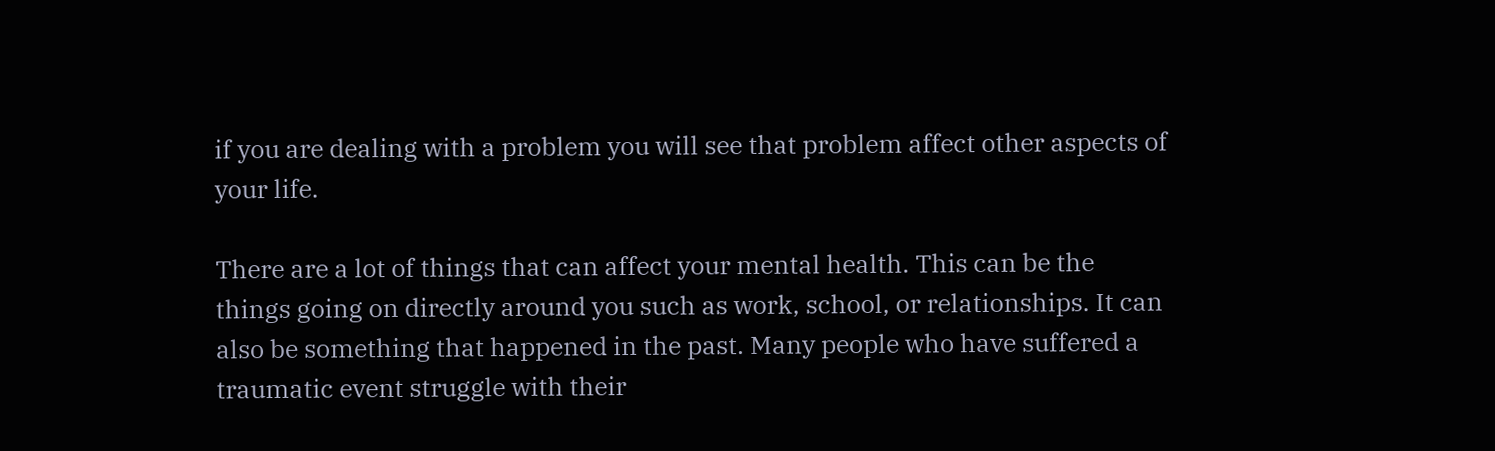if you are dealing with a problem you will see that problem affect other aspects of your life.

There are a lot of things that can affect your mental health. This can be the things going on directly around you such as work, school, or relationships. It can also be something that happened in the past. Many people who have suffered a traumatic event struggle with their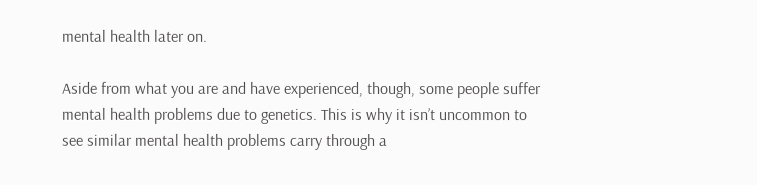mental health later on.

Aside from what you are and have experienced, though, some people suffer mental health problems due to genetics. This is why it isn’t uncommon to see similar mental health problems carry through a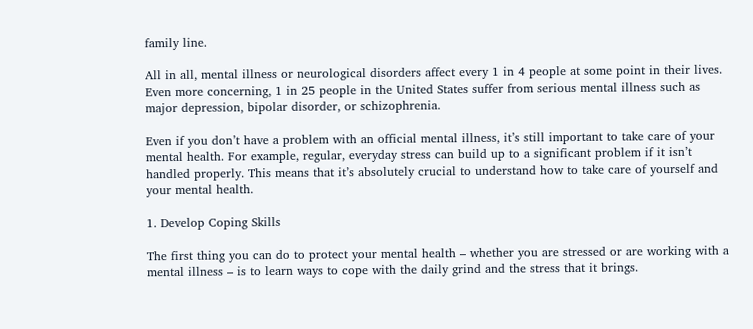family line.

All in all, mental illness or neurological disorders affect every 1 in 4 people at some point in their lives. Even more concerning, 1 in 25 people in the United States suffer from serious mental illness such as major depression, bipolar disorder, or schizophrenia.

Even if you don’t have a problem with an official mental illness, it’s still important to take care of your mental health. For example, regular, everyday stress can build up to a significant problem if it isn’t handled properly. This means that it’s absolutely crucial to understand how to take care of yourself and your mental health.

1. Develop Coping Skills

The first thing you can do to protect your mental health – whether you are stressed or are working with a mental illness – is to learn ways to cope with the daily grind and the stress that it brings.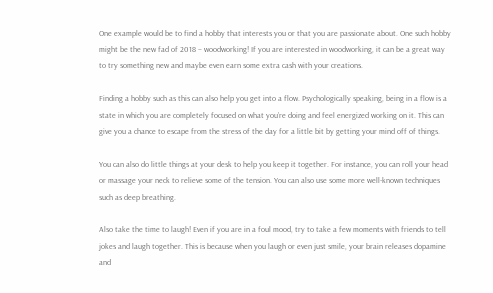One example would be to find a hobby that interests you or that you are passionate about. One such hobby might be the new fad of 2018 – woodworking! If you are interested in woodworking, it can be a great way to try something new and maybe even earn some extra cash with your creations.

Finding a hobby such as this can also help you get into a flow. Psychologically speaking, being in a flow is a state in which you are completely focused on what you’re doing and feel energized working on it. This can give you a chance to escape from the stress of the day for a little bit by getting your mind off of things.

You can also do little things at your desk to help you keep it together. For instance, you can roll your head or massage your neck to relieve some of the tension. You can also use some more well-known techniques such as deep breathing.

Also take the time to laugh! Even if you are in a foul mood, try to take a few moments with friends to tell jokes and laugh together. This is because when you laugh or even just smile, your brain releases dopamine and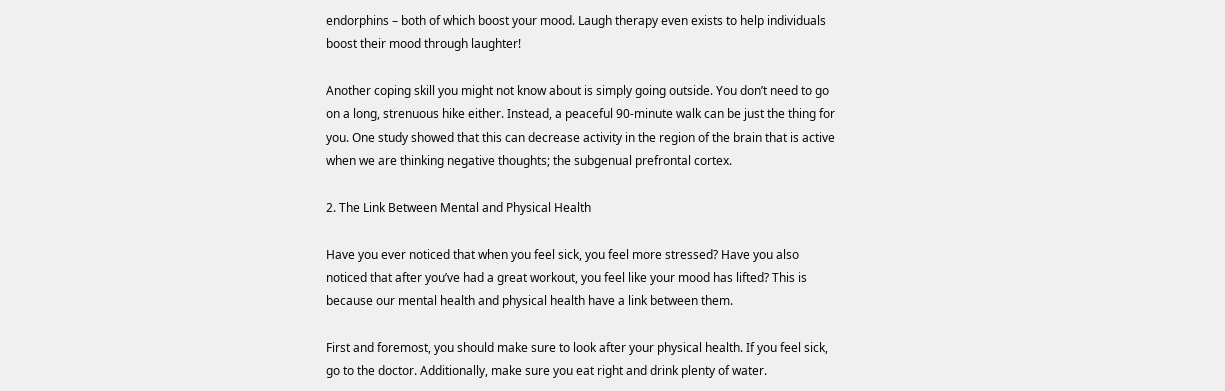endorphins – both of which boost your mood. Laugh therapy even exists to help individuals boost their mood through laughter!

Another coping skill you might not know about is simply going outside. You don’t need to go on a long, strenuous hike either. Instead, a peaceful 90-minute walk can be just the thing for you. One study showed that this can decrease activity in the region of the brain that is active when we are thinking negative thoughts; the subgenual prefrontal cortex.

2. The Link Between Mental and Physical Health

Have you ever noticed that when you feel sick, you feel more stressed? Have you also noticed that after you’ve had a great workout, you feel like your mood has lifted? This is because our mental health and physical health have a link between them.

First and foremost, you should make sure to look after your physical health. If you feel sick, go to the doctor. Additionally, make sure you eat right and drink plenty of water.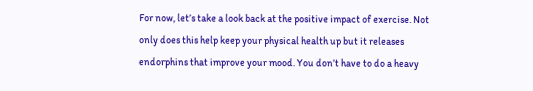For now, let’s take a look back at the positive impact of exercise. Not only does this help keep your physical health up but it releases endorphins that improve your mood. You don’t have to do a heavy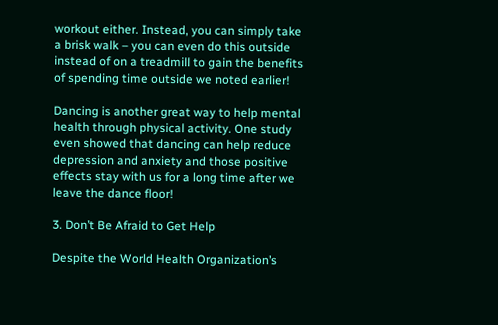workout either. Instead, you can simply take a brisk walk – you can even do this outside instead of on a treadmill to gain the benefits of spending time outside we noted earlier!

Dancing is another great way to help mental health through physical activity. One study even showed that dancing can help reduce depression and anxiety and those positive effects stay with us for a long time after we leave the dance floor!

3. Don’t Be Afraid to Get Help

Despite the World Health Organization’s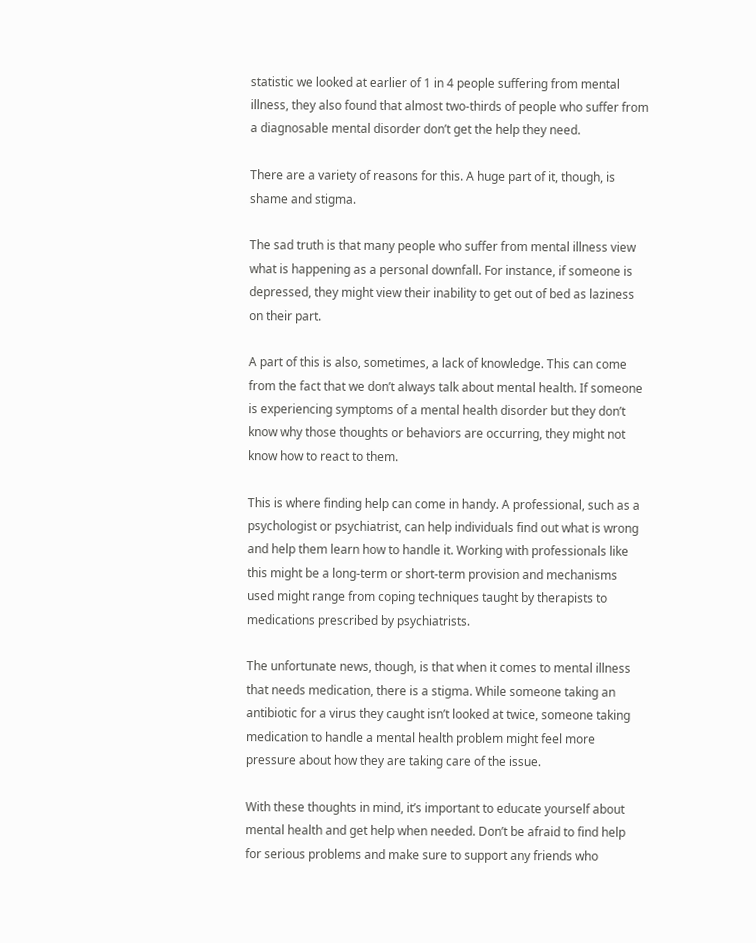statistic we looked at earlier of 1 in 4 people suffering from mental illness, they also found that almost two-thirds of people who suffer from a diagnosable mental disorder don’t get the help they need.

There are a variety of reasons for this. A huge part of it, though, is shame and stigma.

The sad truth is that many people who suffer from mental illness view what is happening as a personal downfall. For instance, if someone is depressed, they might view their inability to get out of bed as laziness on their part.

A part of this is also, sometimes, a lack of knowledge. This can come from the fact that we don’t always talk about mental health. If someone is experiencing symptoms of a mental health disorder but they don’t know why those thoughts or behaviors are occurring, they might not know how to react to them.

This is where finding help can come in handy. A professional, such as a psychologist or psychiatrist, can help individuals find out what is wrong and help them learn how to handle it. Working with professionals like this might be a long-term or short-term provision and mechanisms used might range from coping techniques taught by therapists to medications prescribed by psychiatrists.

The unfortunate news, though, is that when it comes to mental illness that needs medication, there is a stigma. While someone taking an antibiotic for a virus they caught isn’t looked at twice, someone taking medication to handle a mental health problem might feel more pressure about how they are taking care of the issue.

With these thoughts in mind, it’s important to educate yourself about mental health and get help when needed. Don’t be afraid to find help for serious problems and make sure to support any friends who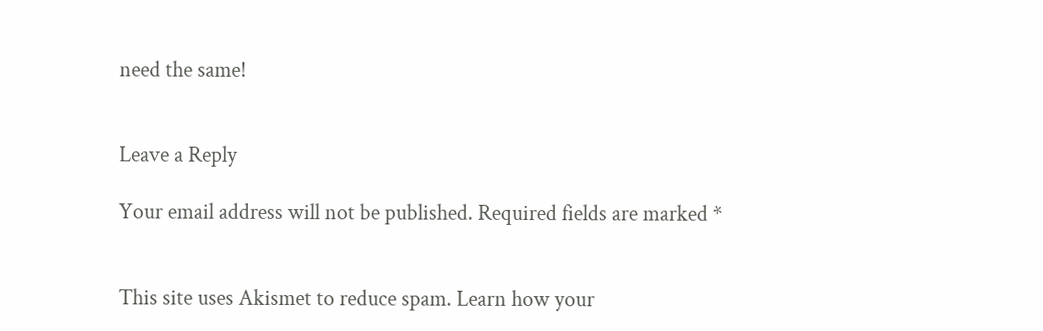need the same!


Leave a Reply

Your email address will not be published. Required fields are marked *


This site uses Akismet to reduce spam. Learn how your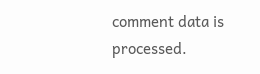comment data is processed.